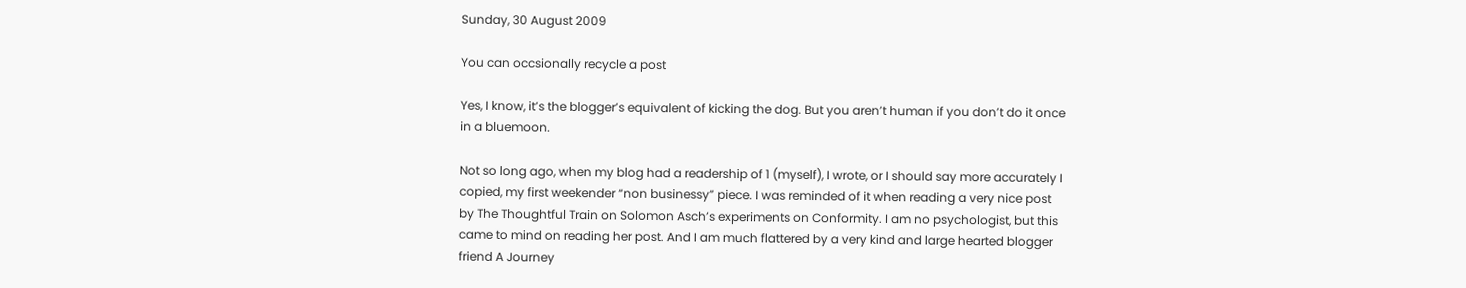Sunday, 30 August 2009

You can occsionally recycle a post

Yes, I know, it’s the blogger’s equivalent of kicking the dog. But you aren’t human if you don’t do it once in a bluemoon.

Not so long ago, when my blog had a readership of 1 (myself), I wrote, or I should say more accurately I copied, my first weekender “non businessy” piece. I was reminded of it when reading a very nice post by The Thoughtful Train on Solomon Asch’s experiments on Conformity. I am no psychologist, but this came to mind on reading her post. And I am much flattered by a very kind and large hearted blogger friend A Journey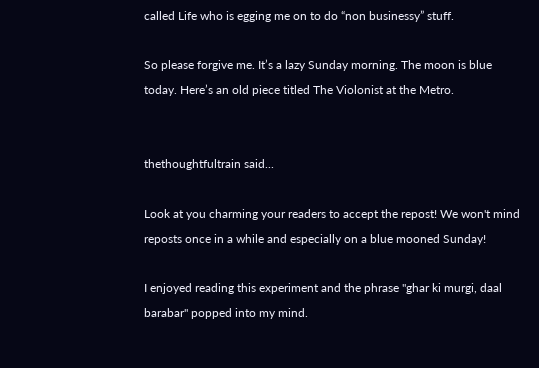called Life who is egging me on to do “non businessy” stuff.

So please forgive me. It’s a lazy Sunday morning. The moon is blue today. Here’s an old piece titled The Violonist at the Metro.


thethoughtfultrain said...

Look at you charming your readers to accept the repost! We won't mind reposts once in a while and especially on a blue mooned Sunday!

I enjoyed reading this experiment and the phrase "ghar ki murgi, daal barabar" popped into my mind.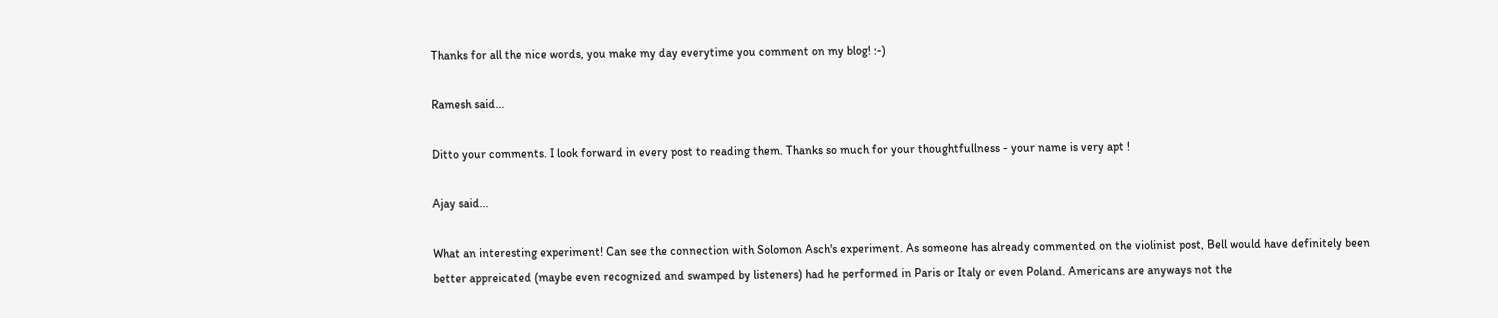Thanks for all the nice words, you make my day everytime you comment on my blog! :-)

Ramesh said...

Ditto your comments. I look forward in every post to reading them. Thanks so much for your thoughtfullness - your name is very apt !

Ajay said...

What an interesting experiment! Can see the connection with Solomon Asch's experiment. As someone has already commented on the violinist post, Bell would have definitely been better appreicated (maybe even recognized and swamped by listeners) had he performed in Paris or Italy or even Poland. Americans are anyways not the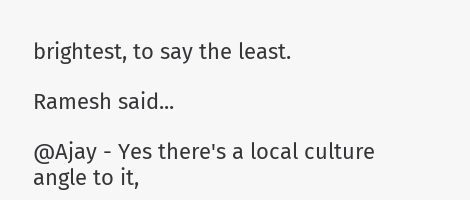brightest, to say the least.

Ramesh said...

@Ajay - Yes there's a local culture angle to it,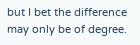but I bet the difference may only be of degree.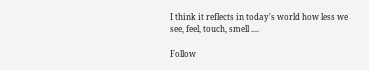I think it reflects in today's world how less we see, feel, touch, smell ....

Follow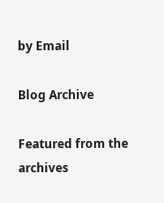by Email

Blog Archive

Featured from the archives